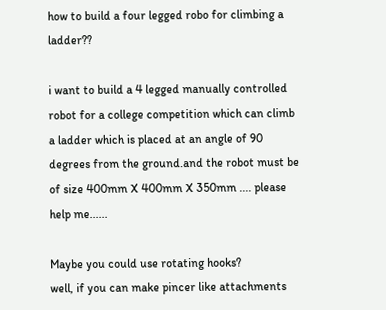how to build a four legged robo for climbing a ladder??

i want to build a 4 legged manually controlled robot for a college competition which can climb a ladder which is placed at an angle of 90 degrees from the ground.and the robot must be of size 400mm X 400mm X 350mm .... please help me......

Maybe you could use rotating hooks?
well, if you can make pincer like attachments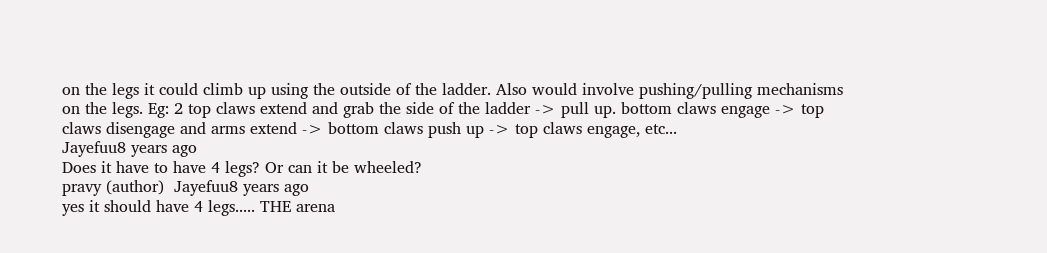on the legs it could climb up using the outside of the ladder. Also would involve pushing/pulling mechanisms on the legs. Eg: 2 top claws extend and grab the side of the ladder -> pull up. bottom claws engage -> top claws disengage and arms extend -> bottom claws push up -> top claws engage, etc...
Jayefuu8 years ago
Does it have to have 4 legs? Or can it be wheeled?
pravy (author)  Jayefuu8 years ago
yes it should have 4 legs..... THE arena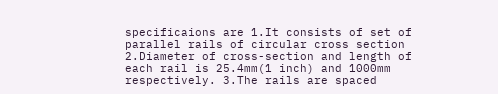specificaions are 1.It consists of set of parallel rails of circular cross section 2.Diameter of cross-section and length of each rail is 25.4mm(1 inch) and 1000mm respectively. 3.The rails are spaced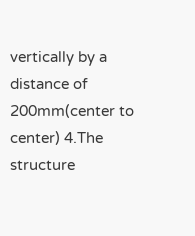vertically by a distance of 200mm(center to center) 4.The structure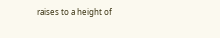raises to a height of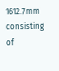1612.7mm consisting of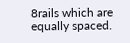8rails which are equally spaced.